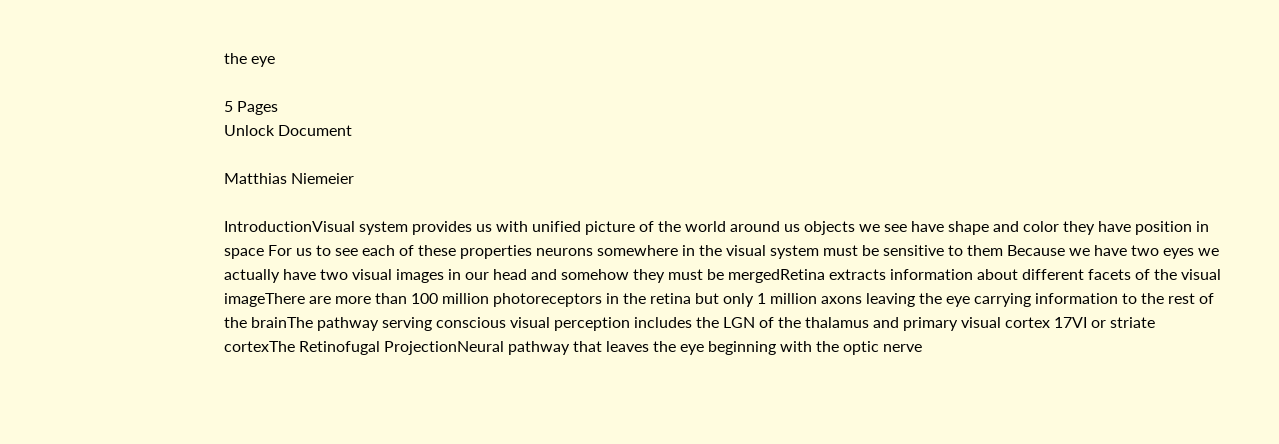the eye

5 Pages
Unlock Document

Matthias Niemeier

IntroductionVisual system provides us with unified picture of the world around us objects we see have shape and color they have position in space For us to see each of these properties neurons somewhere in the visual system must be sensitive to them Because we have two eyes we actually have two visual images in our head and somehow they must be mergedRetina extracts information about different facets of the visual imageThere are more than 100 million photoreceptors in the retina but only 1 million axons leaving the eye carrying information to the rest of the brainThe pathway serving conscious visual perception includes the LGN of the thalamus and primary visual cortex 17VI or striate cortexThe Retinofugal ProjectionNeural pathway that leaves the eye beginning with the optic nerve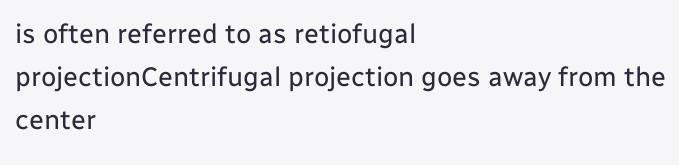is often referred to as retiofugal projectionCentrifugal projection goes away from the center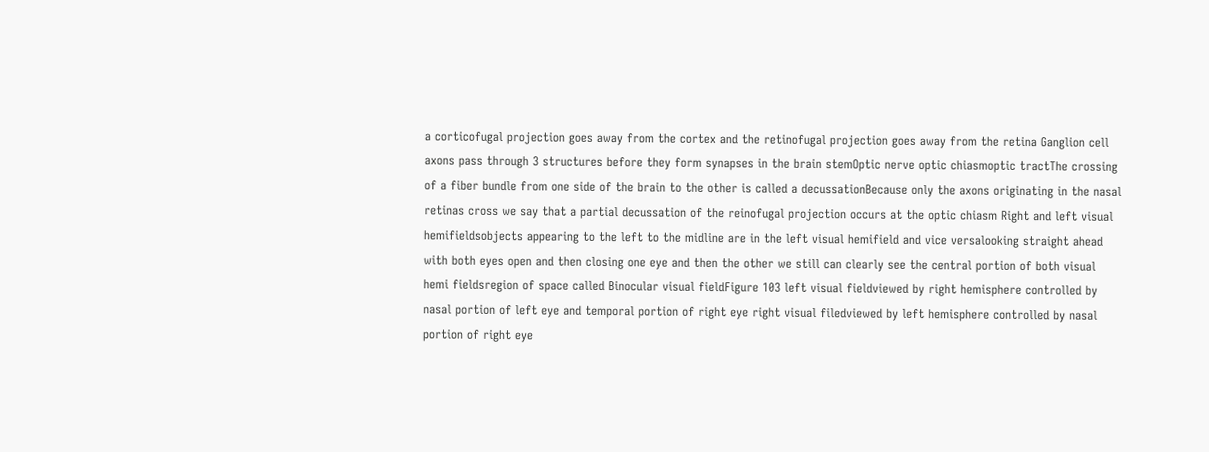a corticofugal projection goes away from the cortex and the retinofugal projection goes away from the retina Ganglion cell axons pass through 3 structures before they form synapses in the brain stemOptic nerve optic chiasmoptic tractThe crossing of a fiber bundle from one side of the brain to the other is called a decussationBecause only the axons originating in the nasal retinas cross we say that a partial decussation of the reinofugal projection occurs at the optic chiasm Right and left visual hemifieldsobjects appearing to the left to the midline are in the left visual hemifield and vice versalooking straight ahead with both eyes open and then closing one eye and then the other we still can clearly see the central portion of both visual hemi fieldsregion of space called Binocular visual fieldFigure 103 left visual fieldviewed by right hemisphere controlled by nasal portion of left eye and temporal portion of right eye right visual filedviewed by left hemisphere controlled by nasal portion of right eye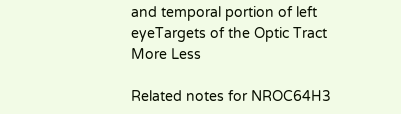and temporal portion of left eyeTargets of the Optic Tract
More Less

Related notes for NROC64H3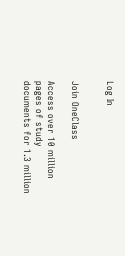Log In


Join OneClass

Access over 10 million pages of study
documents for 1.3 million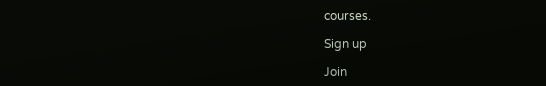courses.

Sign up

Join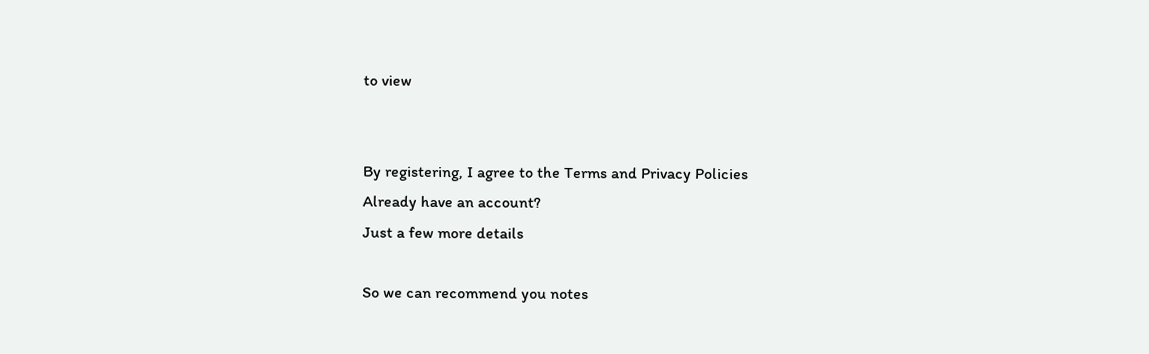to view


By registering, I agree to the Terms and Privacy Policies
Already have an account?
Just a few more details

So we can recommend you notes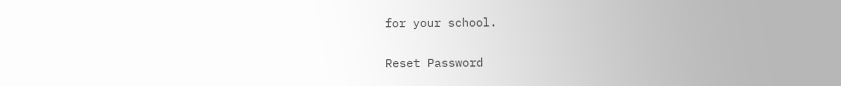for your school.

Reset Password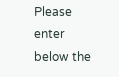Please enter below the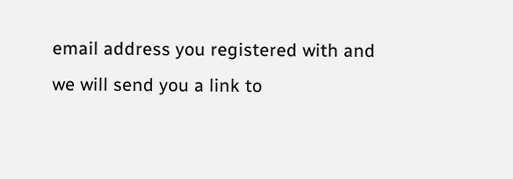email address you registered with and we will send you a link to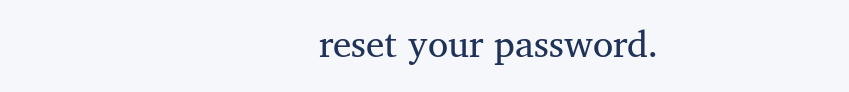reset your password.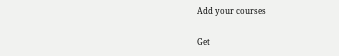Add your courses

Get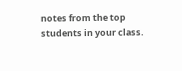notes from the top students in your class.